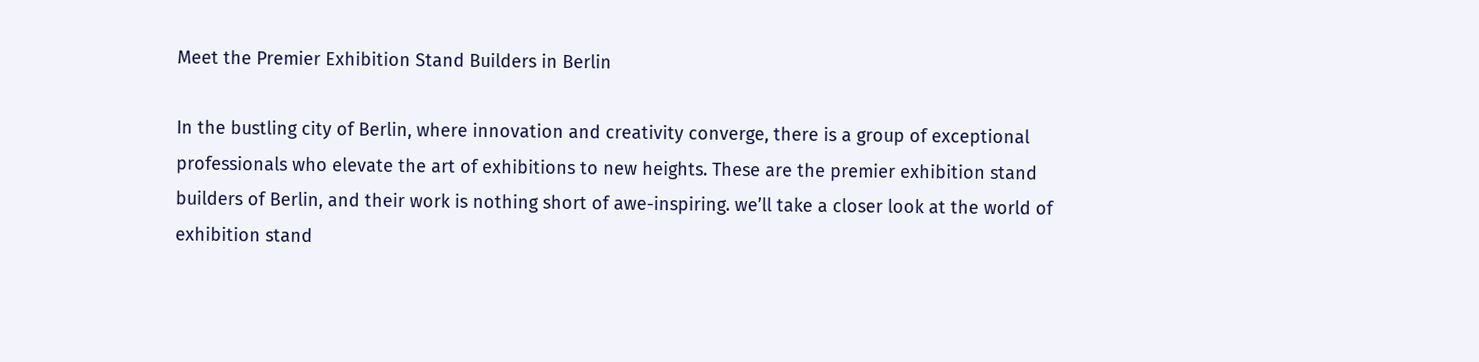Meet the Premier Exhibition Stand Builders in Berlin

In the bustling city of Berlin, where innovation and creativity converge, there is a group of exceptional professionals who elevate the art of exhibitions to new heights. These are the premier exhibition stand builders of Berlin, and their work is nothing short of awe-inspiring. we’ll take a closer look at the world of exhibition stand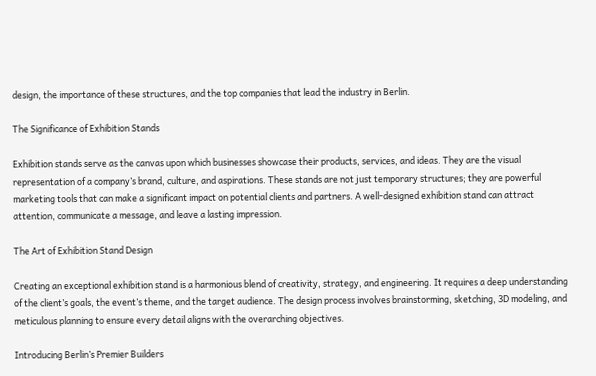design, the importance of these structures, and the top companies that lead the industry in Berlin.

The Significance of Exhibition Stands

Exhibition stands serve as the canvas upon which businesses showcase their products, services, and ideas. They are the visual representation of a company’s brand, culture, and aspirations. These stands are not just temporary structures; they are powerful marketing tools that can make a significant impact on potential clients and partners. A well-designed exhibition stand can attract attention, communicate a message, and leave a lasting impression.

The Art of Exhibition Stand Design

Creating an exceptional exhibition stand is a harmonious blend of creativity, strategy, and engineering. It requires a deep understanding of the client’s goals, the event’s theme, and the target audience. The design process involves brainstorming, sketching, 3D modeling, and meticulous planning to ensure every detail aligns with the overarching objectives.

Introducing Berlin’s Premier Builders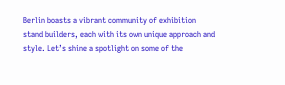Berlin boasts a vibrant community of exhibition stand builders, each with its own unique approach and style. Let’s shine a spotlight on some of the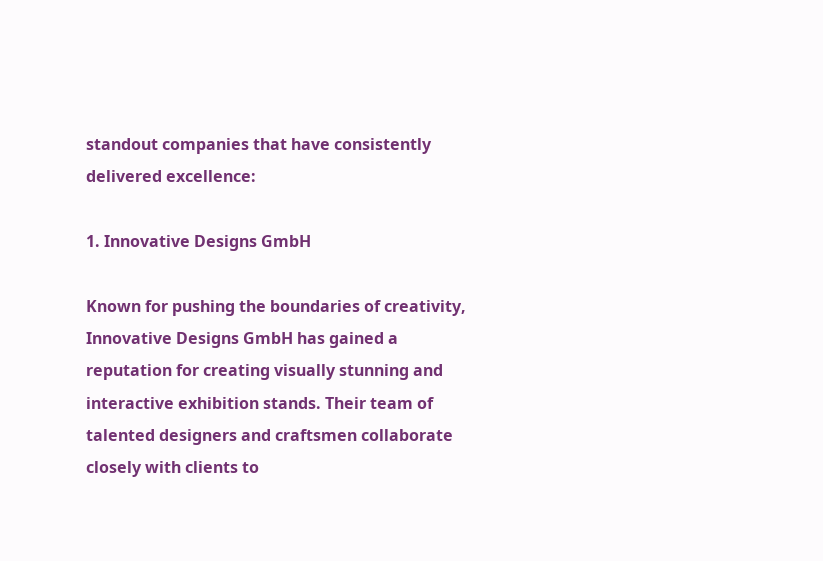standout companies that have consistently delivered excellence:

1. Innovative Designs GmbH

Known for pushing the boundaries of creativity, Innovative Designs GmbH has gained a reputation for creating visually stunning and interactive exhibition stands. Their team of talented designers and craftsmen collaborate closely with clients to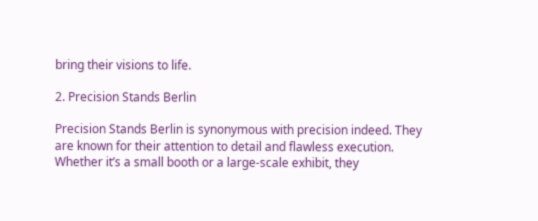bring their visions to life.

2. Precision Stands Berlin

Precision Stands Berlin is synonymous with precision indeed. They are known for their attention to detail and flawless execution. Whether it’s a small booth or a large-scale exhibit, they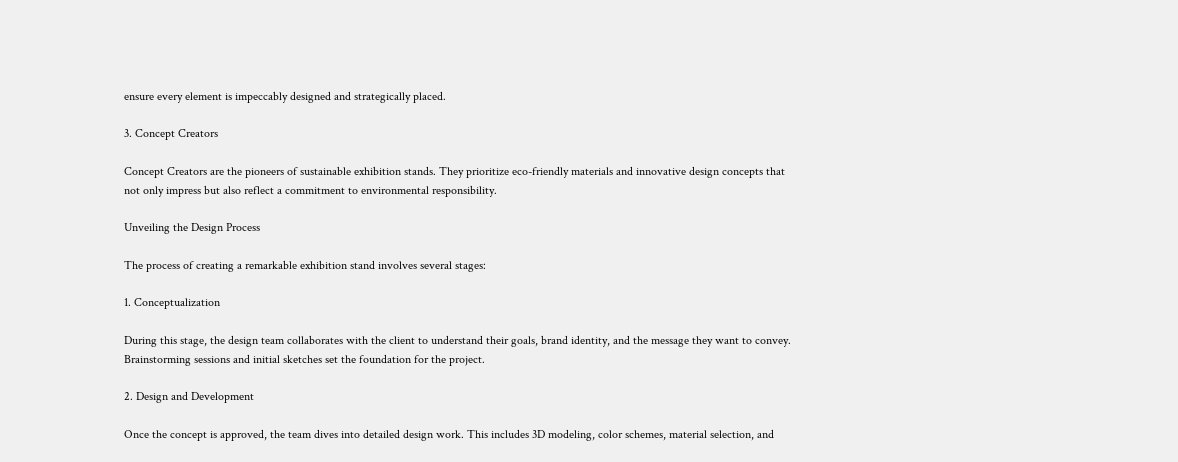ensure every element is impeccably designed and strategically placed.

3. Concept Creators

Concept Creators are the pioneers of sustainable exhibition stands. They prioritize eco-friendly materials and innovative design concepts that not only impress but also reflect a commitment to environmental responsibility.

Unveiling the Design Process

The process of creating a remarkable exhibition stand involves several stages:

1. Conceptualization

During this stage, the design team collaborates with the client to understand their goals, brand identity, and the message they want to convey. Brainstorming sessions and initial sketches set the foundation for the project.

2. Design and Development

Once the concept is approved, the team dives into detailed design work. This includes 3D modeling, color schemes, material selection, and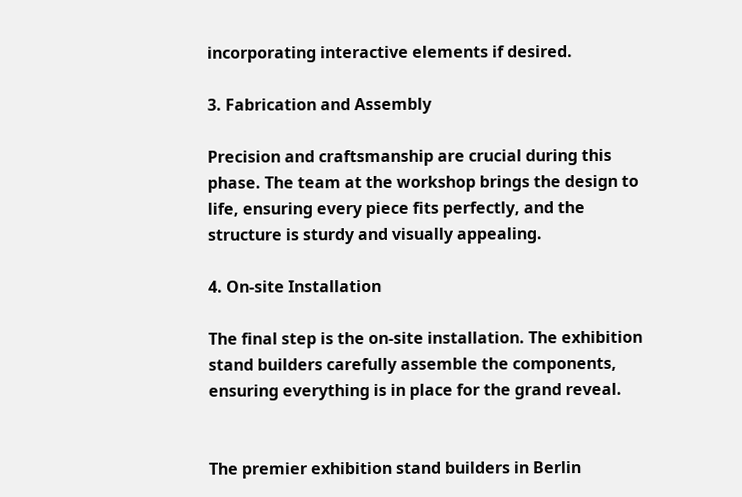incorporating interactive elements if desired.

3. Fabrication and Assembly

Precision and craftsmanship are crucial during this phase. The team at the workshop brings the design to life, ensuring every piece fits perfectly, and the structure is sturdy and visually appealing.

4. On-site Installation

The final step is the on-site installation. The exhibition stand builders carefully assemble the components, ensuring everything is in place for the grand reveal.


The premier exhibition stand builders in Berlin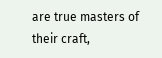are true masters of their craft,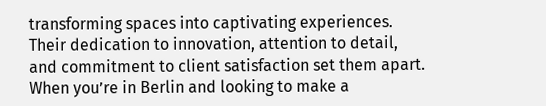transforming spaces into captivating experiences. Their dedication to innovation, attention to detail, and commitment to client satisfaction set them apart. When you’re in Berlin and looking to make a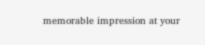memorable impression at your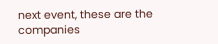next event, these are the companies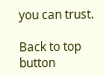you can trust.

Back to top button